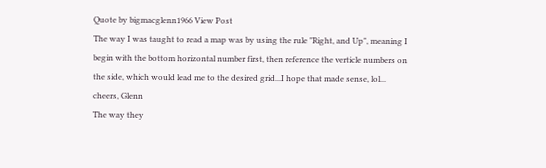Quote by bigmacglenn1966 View Post
The way I was taught to read a map was by using the rule "Right, and Up", meaning I begin with the bottom horizontal number first, then reference the verticle numbers on the side, which would lead me to the desired grid...I hope that made sense, lol...
cheers, Glenn
The way they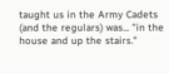taught us in the Army Cadets (and the regulars) was... "in the house and up the stairs."